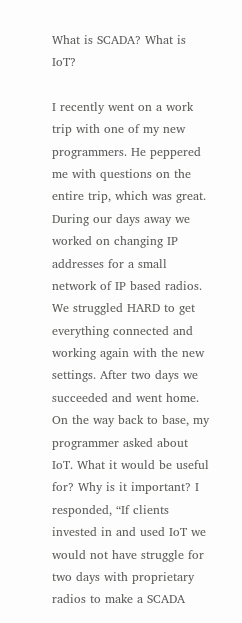What is SCADA? What is IoT?

I recently went on a work trip with one of my new programmers. He peppered me with questions on the entire trip, which was great. During our days away we worked on changing IP addresses for a small network of IP based radios. We struggled HARD to get everything connected and working again with the new settings. After two days we succeeded and went home. On the way back to base, my programmer asked about IoT. What it would be useful for? Why is it important? I responded, “If clients invested in and used IoT we would not have struggle for two days with proprietary radios to make a SCADA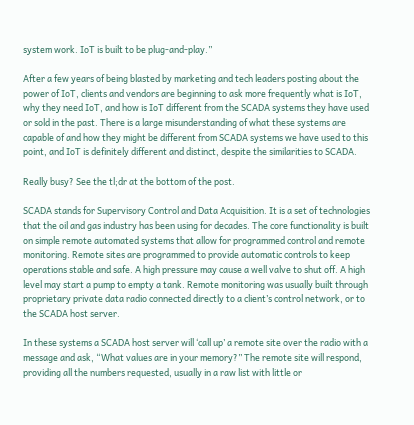system work. IoT is built to be plug-and-play.”

After a few years of being blasted by marketing and tech leaders posting about the power of IoT, clients and vendors are beginning to ask more frequently what is IoT, why they need IoT, and how is IoT different from the SCADA systems they have used or sold in the past. There is a large misunderstanding of what these systems are capable of and how they might be different from SCADA systems we have used to this point, and IoT is definitely different and distinct, despite the similarities to SCADA.

Really busy? See the tl;dr at the bottom of the post.

SCADA stands for Supervisory Control and Data Acquisition. It is a set of technologies that the oil and gas industry has been using for decades. The core functionality is built on simple remote automated systems that allow for programmed control and remote monitoring. Remote sites are programmed to provide automatic controls to keep operations stable and safe. A high pressure may cause a well valve to shut off. A high level may start a pump to empty a tank. Remote monitoring was usually built through proprietary private data radio connected directly to a client’s control network, or to the SCADA host server.

In these systems a SCADA host server will ‘call up’ a remote site over the radio with a message and ask, “What values are in your memory?” The remote site will respond, providing all the numbers requested, usually in a raw list with little or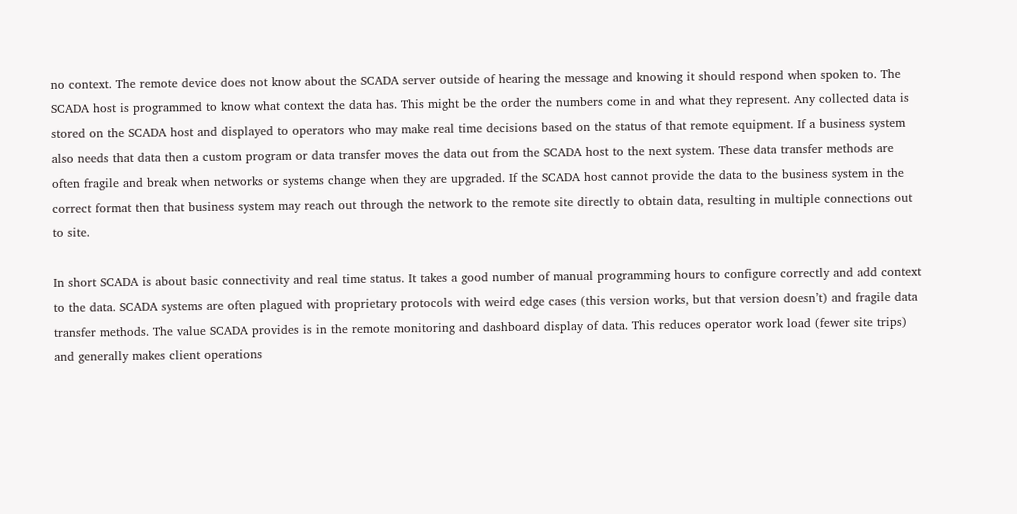no context. The remote device does not know about the SCADA server outside of hearing the message and knowing it should respond when spoken to. The SCADA host is programmed to know what context the data has. This might be the order the numbers come in and what they represent. Any collected data is stored on the SCADA host and displayed to operators who may make real time decisions based on the status of that remote equipment. If a business system also needs that data then a custom program or data transfer moves the data out from the SCADA host to the next system. These data transfer methods are often fragile and break when networks or systems change when they are upgraded. If the SCADA host cannot provide the data to the business system in the correct format then that business system may reach out through the network to the remote site directly to obtain data, resulting in multiple connections out to site.

In short SCADA is about basic connectivity and real time status. It takes a good number of manual programming hours to configure correctly and add context to the data. SCADA systems are often plagued with proprietary protocols with weird edge cases (this version works, but that version doesn’t) and fragile data transfer methods. The value SCADA provides is in the remote monitoring and dashboard display of data. This reduces operator work load (fewer site trips) and generally makes client operations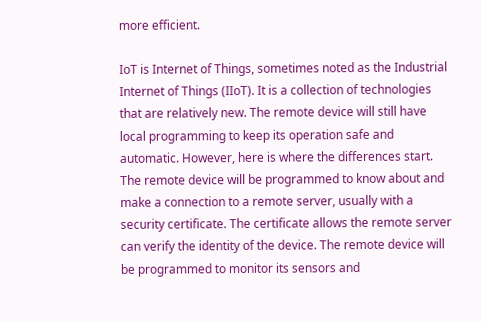more efficient.

IoT is Internet of Things, sometimes noted as the Industrial Internet of Things (IIoT). It is a collection of technologies that are relatively new. The remote device will still have local programming to keep its operation safe and automatic. However, here is where the differences start. The remote device will be programmed to know about and make a connection to a remote server, usually with a security certificate. The certificate allows the remote server can verify the identity of the device. The remote device will be programmed to monitor its sensors and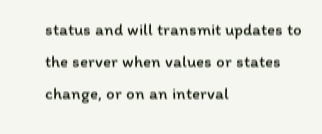status and will transmit updates to the server when values or states change, or on an interval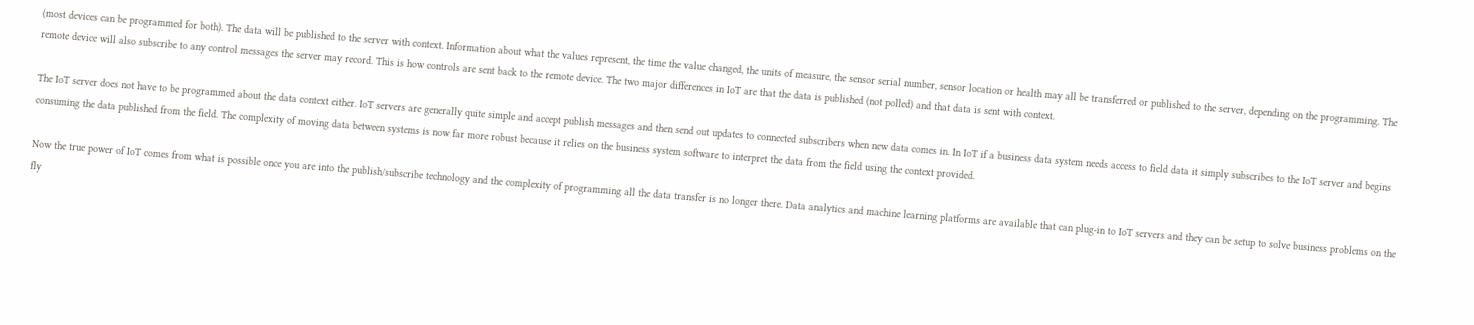(most devices can be programmed for both). The data will be published to the server with context. Information about what the values represent, the time the value changed, the units of measure, the sensor serial number, sensor location or health may all be transferred or published to the server, depending on the programming. The remote device will also subscribe to any control messages the server may record. This is how controls are sent back to the remote device. The two major differences in IoT are that the data is published (not polled) and that data is sent with context.

The IoT server does not have to be programmed about the data context either. IoT servers are generally quite simple and accept publish messages and then send out updates to connected subscribers when new data comes in. In IoT if a business data system needs access to field data it simply subscribes to the IoT server and begins consuming the data published from the field. The complexity of moving data between systems is now far more robust because it relies on the business system software to interpret the data from the field using the context provided.

Now the true power of IoT comes from what is possible once you are into the publish/subscribe technology and the complexity of programming all the data transfer is no longer there. Data analytics and machine learning platforms are available that can plug-in to IoT servers and they can be setup to solve business problems on the fly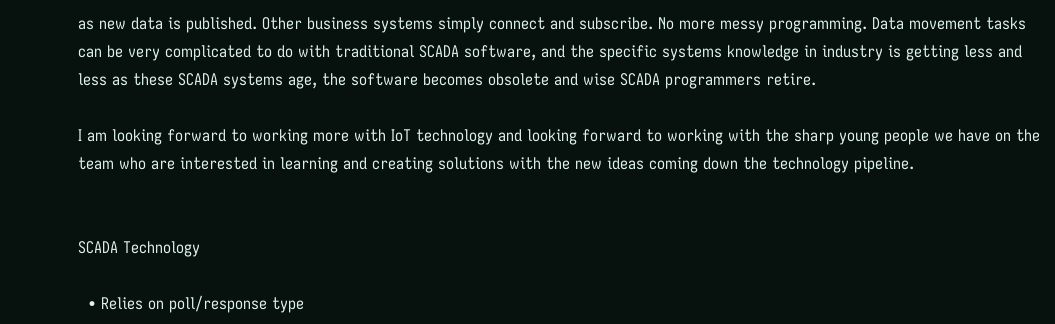as new data is published. Other business systems simply connect and subscribe. No more messy programming. Data movement tasks can be very complicated to do with traditional SCADA software, and the specific systems knowledge in industry is getting less and less as these SCADA systems age, the software becomes obsolete and wise SCADA programmers retire.

I am looking forward to working more with IoT technology and looking forward to working with the sharp young people we have on the team who are interested in learning and creating solutions with the new ideas coming down the technology pipeline.


SCADA Technology

  • Relies on poll/response type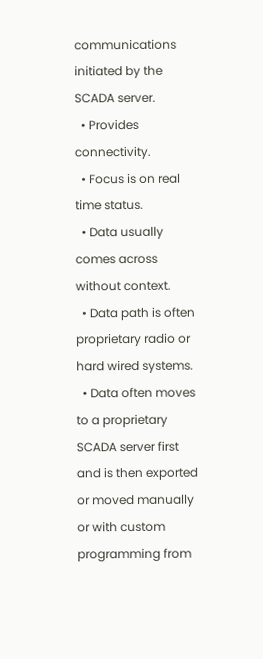communications initiated by the SCADA server.
  • Provides connectivity.
  • Focus is on real time status.
  • Data usually comes across without context.
  • Data path is often proprietary radio or hard wired systems.
  • Data often moves to a proprietary SCADA server first and is then exported or moved manually or with custom programming from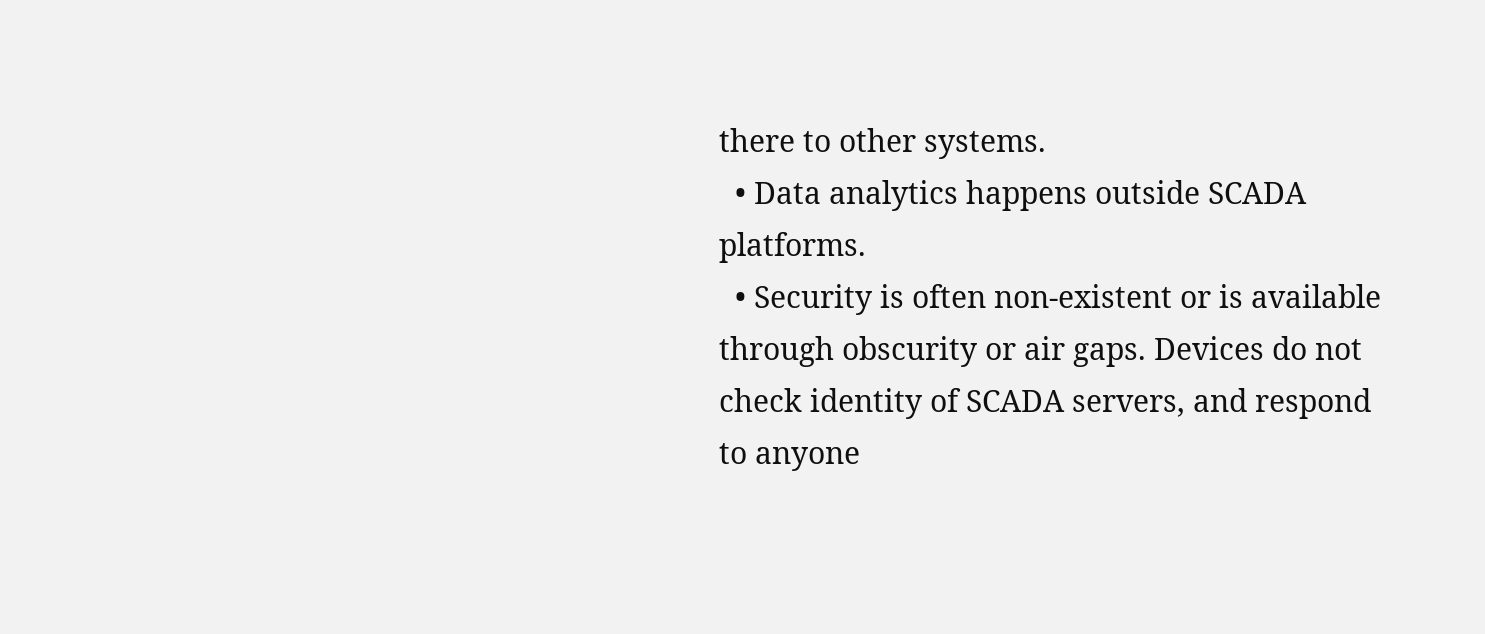there to other systems.
  • Data analytics happens outside SCADA platforms.
  • Security is often non-existent or is available through obscurity or air gaps. Devices do not check identity of SCADA servers, and respond to anyone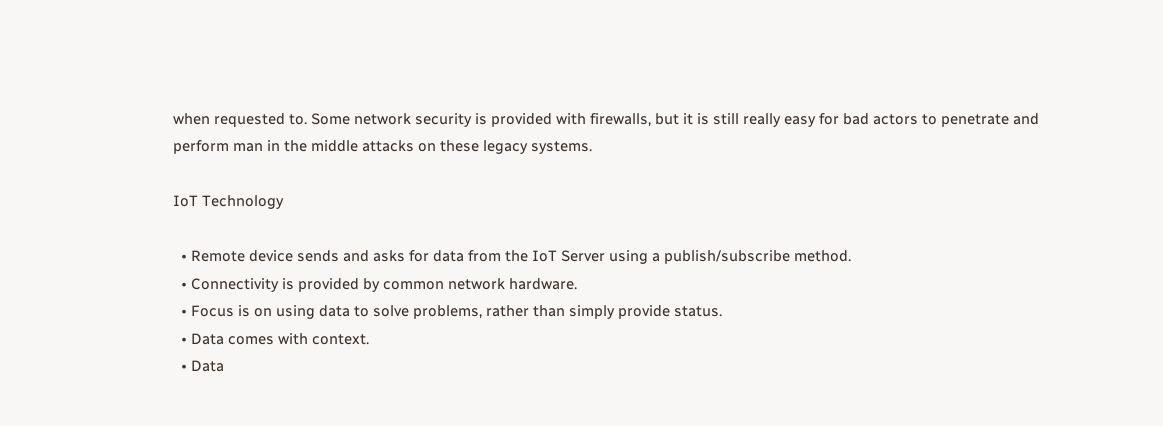when requested to. Some network security is provided with firewalls, but it is still really easy for bad actors to penetrate and perform man in the middle attacks on these legacy systems.

IoT Technology

  • Remote device sends and asks for data from the IoT Server using a publish/subscribe method.
  • Connectivity is provided by common network hardware.
  • Focus is on using data to solve problems, rather than simply provide status.
  • Data comes with context.
  • Data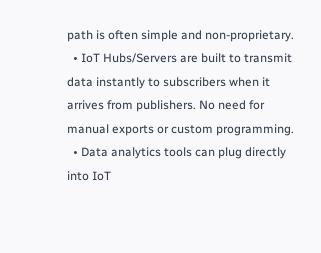path is often simple and non-proprietary.
  • IoT Hubs/Servers are built to transmit data instantly to subscribers when it arrives from publishers. No need for manual exports or custom programming.
  • Data analytics tools can plug directly into IoT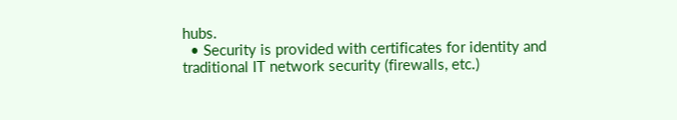hubs.
  • Security is provided with certificates for identity and traditional IT network security (firewalls, etc.)